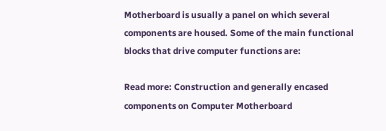Motherboard is usually a panel on which several components are housed. Some of the main functional blocks that drive computer functions are:

Read more: Construction and generally encased components on Computer Motherboard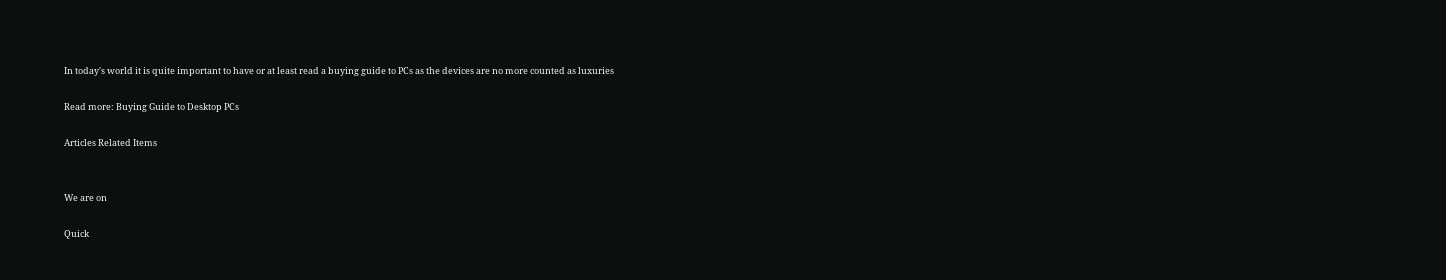In today's world it is quite important to have or at least read a buying guide to PCs as the devices are no more counted as luxuries

Read more: Buying Guide to Desktop PCs

Articles Related Items


We are on

Quick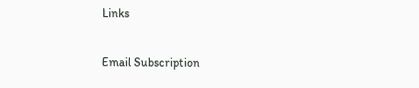Links

Email Subscription